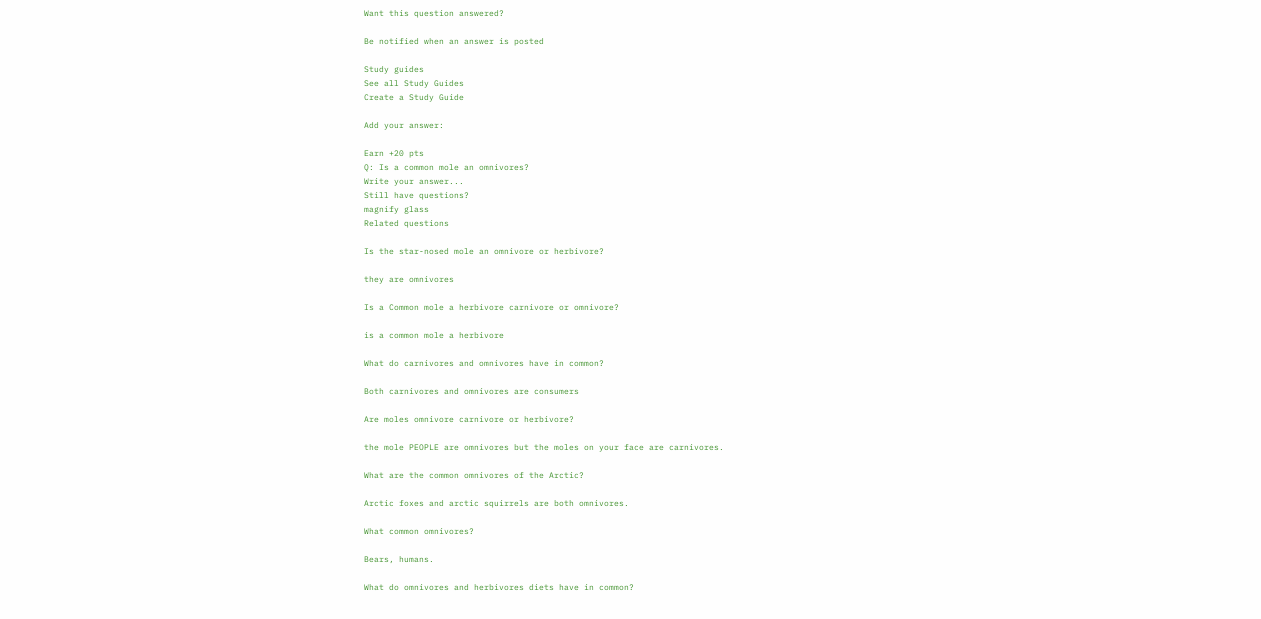Want this question answered?

Be notified when an answer is posted

Study guides
See all Study Guides
Create a Study Guide

Add your answer:

Earn +20 pts
Q: Is a common mole an omnivores?
Write your answer...
Still have questions?
magnify glass
Related questions

Is the star-nosed mole an omnivore or herbivore?

they are omnivores

Is a Common mole a herbivore carnivore or omnivore?

is a common mole a herbivore

What do carnivores and omnivores have in common?

Both carnivores and omnivores are consumers

Are moles omnivore carnivore or herbivore?

the mole PEOPLE are omnivores but the moles on your face are carnivores.

What are the common omnivores of the Arctic?

Arctic foxes and arctic squirrels are both omnivores.

What common omnivores?

Bears, humans.

What do omnivores and herbivores diets have in common?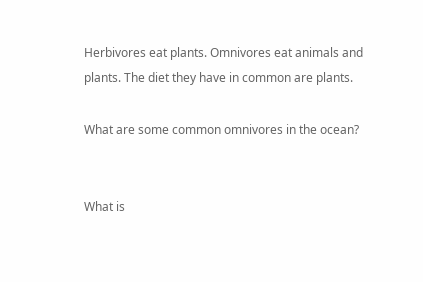Herbivores eat plants. Omnivores eat animals and plants. The diet they have in common are plants.

What are some common omnivores in the ocean?


What is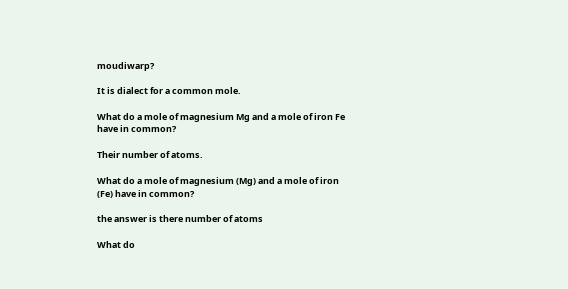moudiwarp?

It is dialect for a common mole.

What do a mole of magnesium Mg and a mole of iron Fe have in common?

Their number of atoms.

What do a mole of magnesium (Mg) and a mole of iron (Fe) have in common?

the answer is there number of atoms

What do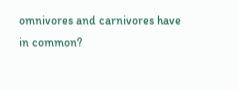omnivores and carnivores have in common?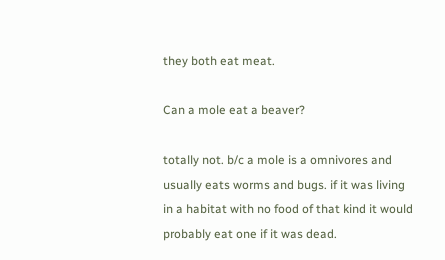they both eat meat.

Can a mole eat a beaver?

totally not. b/c a mole is a omnivores and usually eats worms and bugs. if it was living in a habitat with no food of that kind it would probably eat one if it was dead.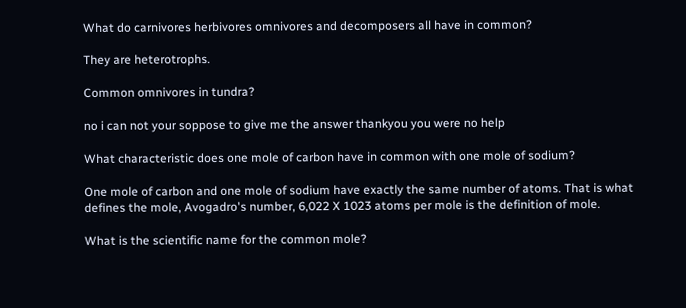What do carnivores herbivores omnivores and decomposers all have in common?

They are heterotrophs.

Common omnivores in tundra?

no i can not your soppose to give me the answer thankyou you were no help

What characteristic does one mole of carbon have in common with one mole of sodium?

One mole of carbon and one mole of sodium have exactly the same number of atoms. That is what defines the mole, Avogadro's number, 6,022 X 1023 atoms per mole is the definition of mole.

What is the scientific name for the common mole?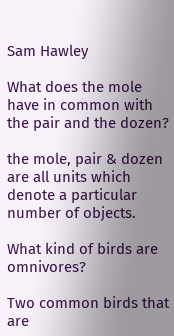Sam Hawley

What does the mole have in common with the pair and the dozen?

the mole, pair & dozen are all units which denote a particular number of objects.

What kind of birds are omnivores?

Two common birds that are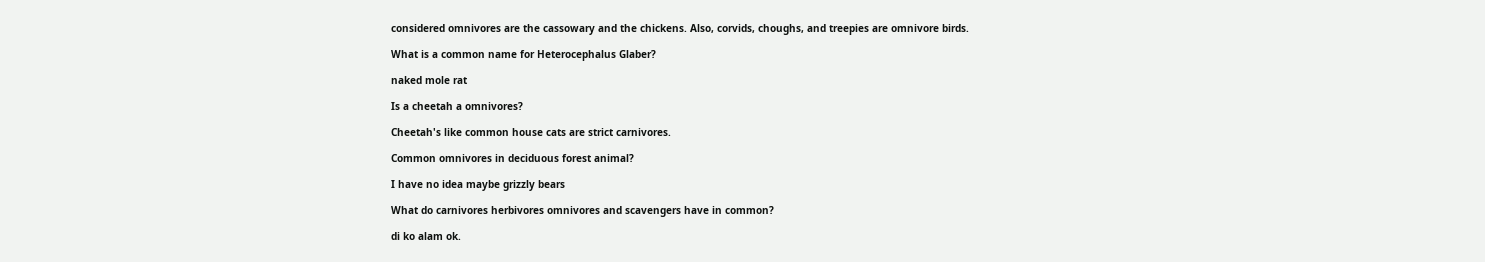considered omnivores are the cassowary and the chickens. Also, corvids, choughs, and treepies are omnivore birds.

What is a common name for Heterocephalus Glaber?

naked mole rat

Is a cheetah a omnivores?

Cheetah's like common house cats are strict carnivores.

Common omnivores in deciduous forest animal?

I have no idea maybe grizzly bears

What do carnivores herbivores omnivores and scavengers have in common?

di ko alam ok.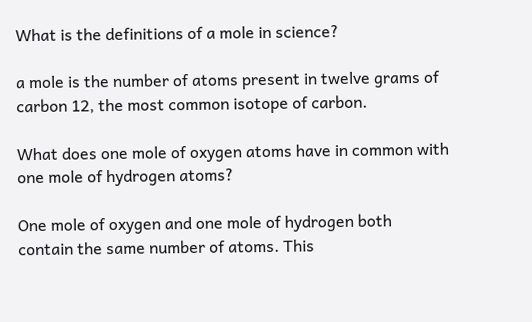What is the definitions of a mole in science?

a mole is the number of atoms present in twelve grams of carbon 12, the most common isotope of carbon.

What does one mole of oxygen atoms have in common with one mole of hydrogen atoms?

One mole of oxygen and one mole of hydrogen both contain the same number of atoms. This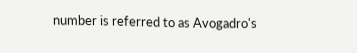number is referred to as Avogadro's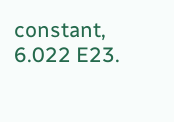constant, 6.022 E23.